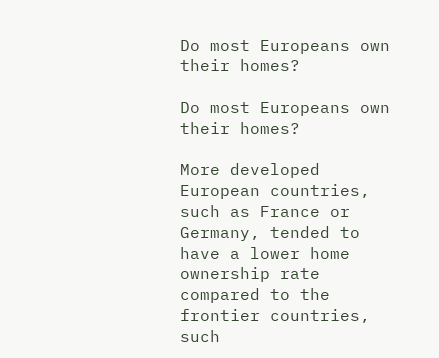Do most Europeans own their homes?

Do most Europeans own their homes?

More developed European countries, such as France or Germany, tended to have a lower home ownership rate compared to the frontier countries, such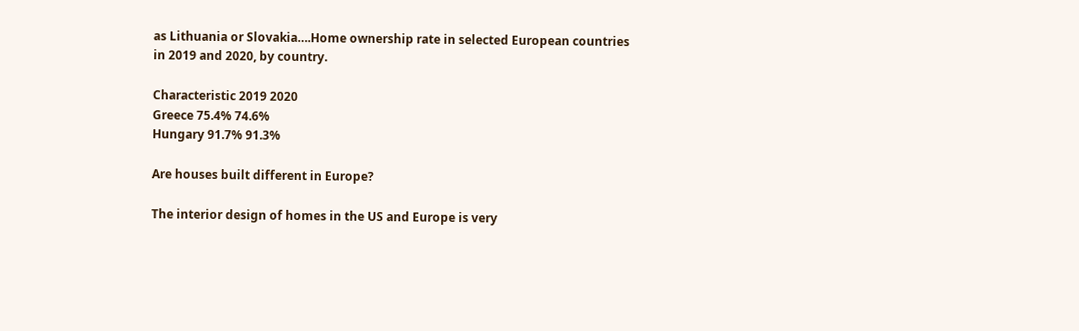as Lithuania or Slovakia….Home ownership rate in selected European countries in 2019 and 2020, by country.

Characteristic 2019 2020
Greece 75.4% 74.6%
Hungary 91.7% 91.3%

Are houses built different in Europe?

The interior design of homes in the US and Europe is very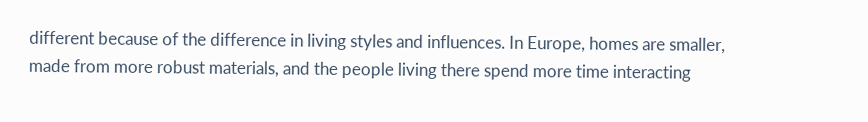different because of the difference in living styles and influences. In Europe, homes are smaller, made from more robust materials, and the people living there spend more time interacting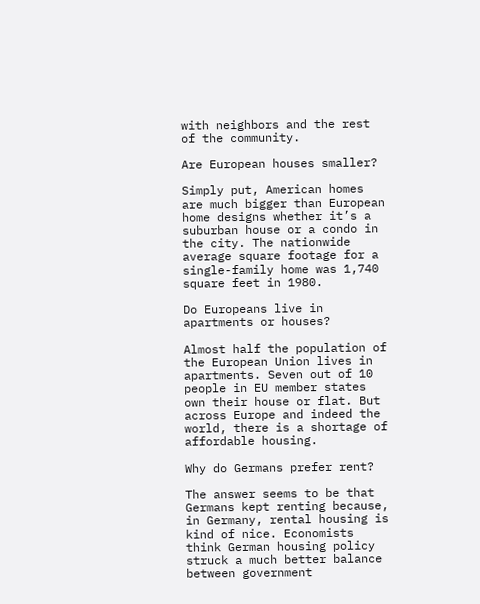with neighbors and the rest of the community.

Are European houses smaller?

Simply put, American homes are much bigger than European home designs whether it’s a suburban house or a condo in the city. The nationwide average square footage for a single-family home was 1,740 square feet in 1980.

Do Europeans live in apartments or houses?

Almost half the population of the European Union lives in apartments. Seven out of 10 people in EU member states own their house or flat. But across Europe and indeed the world, there is a shortage of affordable housing.

Why do Germans prefer rent?

The answer seems to be that Germans kept renting because, in Germany, rental housing is kind of nice. Economists think German housing policy struck a much better balance between government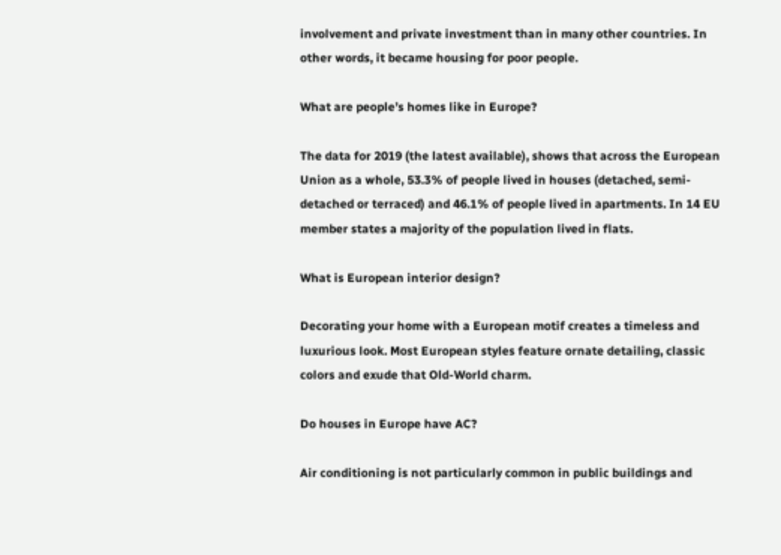involvement and private investment than in many other countries. In other words, it became housing for poor people.

What are people’s homes like in Europe?

The data for 2019 (the latest available), shows that across the European Union as a whole, 53.3% of people lived in houses (detached, semi-detached or terraced) and 46.1% of people lived in apartments. In 14 EU member states a majority of the population lived in flats.

What is European interior design?

Decorating your home with a European motif creates a timeless and luxurious look. Most European styles feature ornate detailing, classic colors and exude that Old-World charm.

Do houses in Europe have AC?

Air conditioning is not particularly common in public buildings and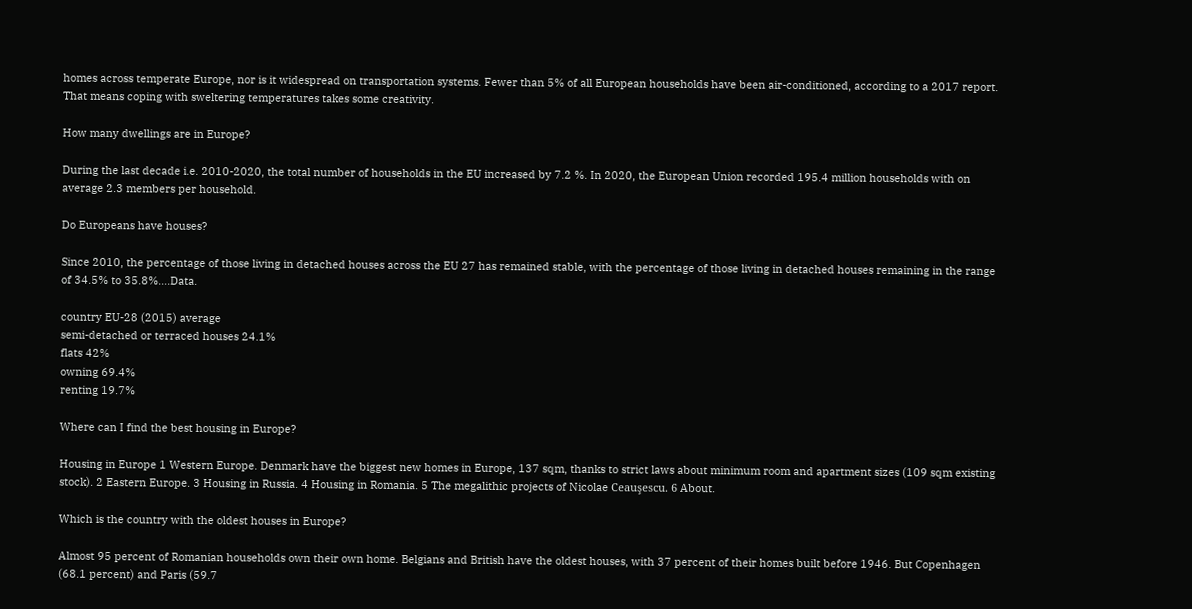homes across temperate Europe, nor is it widespread on transportation systems. Fewer than 5% of all European households have been air-conditioned, according to a 2017 report. That means coping with sweltering temperatures takes some creativity.

How many dwellings are in Europe?

During the last decade i.e. 2010-2020, the total number of households in the EU increased by 7.2 %. In 2020, the European Union recorded 195.4 million households with on average 2.3 members per household.

Do Europeans have houses?

Since 2010, the percentage of those living in detached houses across the EU 27 has remained stable, with the percentage of those living in detached houses remaining in the range of 34.5% to 35.8%….Data.

country EU-28 (2015) average
semi-detached or terraced houses 24.1%
flats 42%
owning 69.4%
renting 19.7%

Where can I find the best housing in Europe?

Housing in Europe 1 Western Europe. Denmark have the biggest new homes in Europe, 137 sqm, thanks to strict laws about minimum room and apartment sizes (109 sqm existing stock). 2 Eastern Europe. 3 Housing in Russia. 4 Housing in Romania. 5 The megalithic projects of Nicolae Ceauşescu. 6 About.

Which is the country with the oldest houses in Europe?

Almost 95 percent of Romanian households own their own home. Belgians and British have the oldest houses, with 37 percent of their homes built before 1946. But Copenhagen (68.1 percent) and Paris (59.7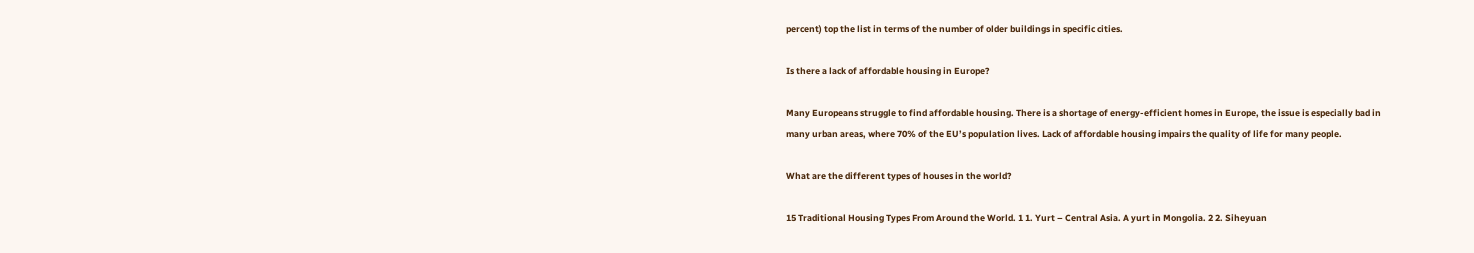percent) top the list in terms of the number of older buildings in specific cities.

Is there a lack of affordable housing in Europe?

Many Europeans struggle to find affordable housing. There is a shortage of energy-efficient homes in Europe, the issue is especially bad in many urban areas, where 70% of the EU’s population lives. Lack of affordable housing impairs the quality of life for many people.

What are the different types of houses in the world?

15 Traditional Housing Types From Around the World. 1 1. Yurt – Central Asia. A yurt in Mongolia. 2 2. Siheyuan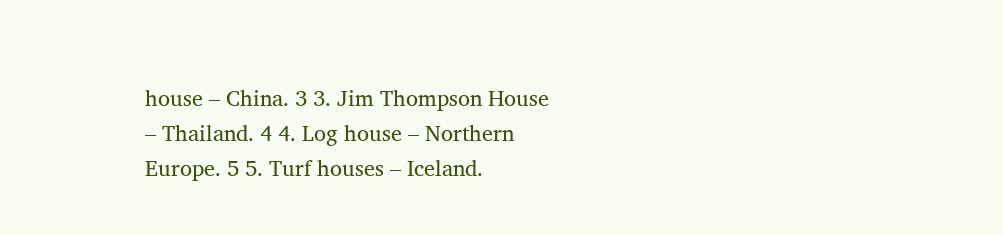house – China. 3 3. Jim Thompson House – Thailand. 4 4. Log house – Northern Europe. 5 5. Turf houses – Iceland.